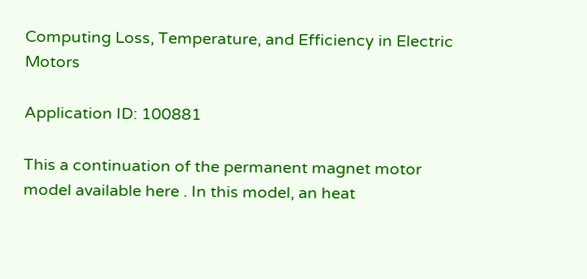Computing Loss, Temperature, and Efficiency in Electric Motors

Application ID: 100881

This a continuation of the permanent magnet motor model available here . In this model, an heat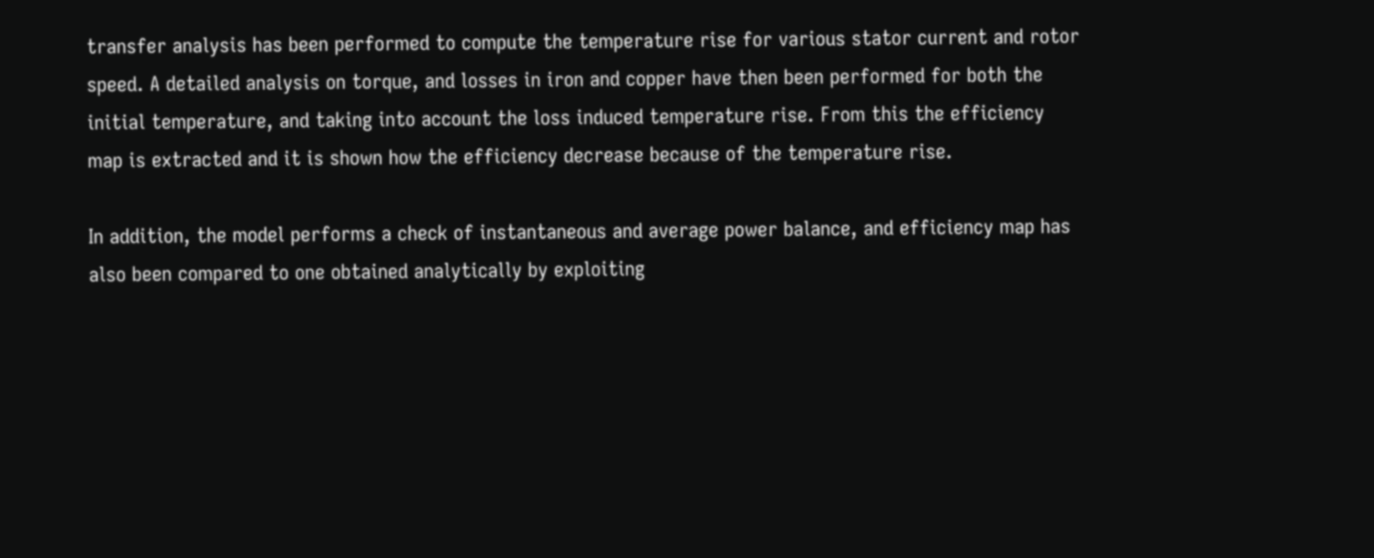transfer analysis has been performed to compute the temperature rise for various stator current and rotor speed. A detailed analysis on torque, and losses in iron and copper have then been performed for both the initial temperature, and taking into account the loss induced temperature rise. From this the efficiency map is extracted and it is shown how the efficiency decrease because of the temperature rise.

In addition, the model performs a check of instantaneous and average power balance, and efficiency map has also been compared to one obtained analytically by exploiting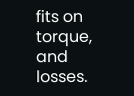fits on torque, and losses.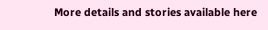More details and stories available here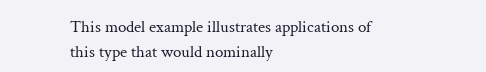This model example illustrates applications of this type that would nominally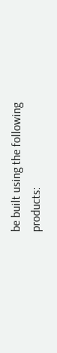be built using the following products: